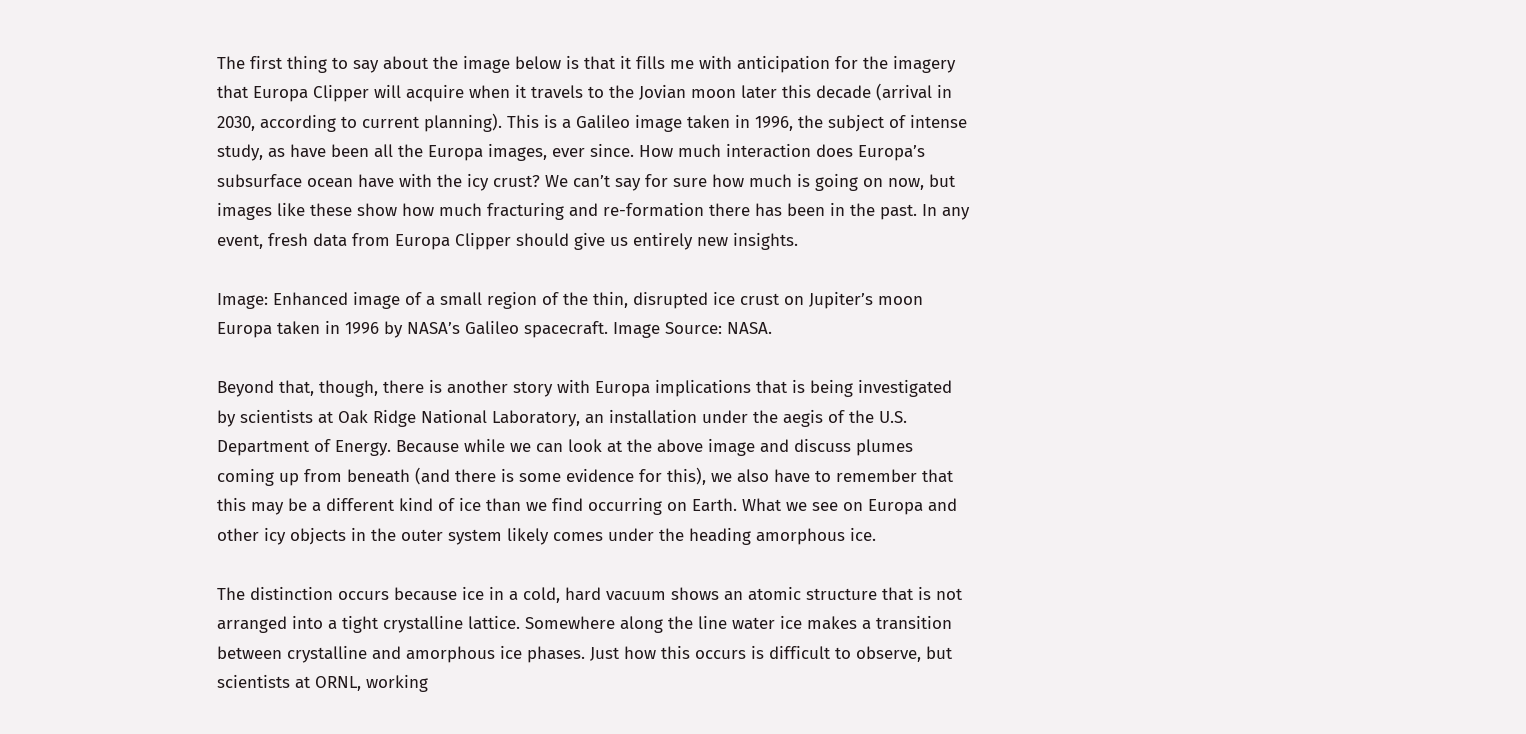The first thing to say about the image below is that it fills me with anticipation for the imagery that Europa Clipper will acquire when it travels to the Jovian moon later this decade (arrival in 2030, according to current planning). This is a Galileo image taken in 1996, the subject of intense study, as have been all the Europa images, ever since. How much interaction does Europa’s subsurface ocean have with the icy crust? We can’t say for sure how much is going on now, but images like these show how much fracturing and re-formation there has been in the past. In any event, fresh data from Europa Clipper should give us entirely new insights.

Image: Enhanced image of a small region of the thin, disrupted ice crust on Jupiter’s moon Europa taken in 1996 by NASA’s Galileo spacecraft. Image Source: NASA.

Beyond that, though, there is another story with Europa implications that is being investigated by scientists at Oak Ridge National Laboratory, an installation under the aegis of the U.S. Department of Energy. Because while we can look at the above image and discuss plumes coming up from beneath (and there is some evidence for this), we also have to remember that this may be a different kind of ice than we find occurring on Earth. What we see on Europa and other icy objects in the outer system likely comes under the heading amorphous ice.

The distinction occurs because ice in a cold, hard vacuum shows an atomic structure that is not arranged into a tight crystalline lattice. Somewhere along the line water ice makes a transition between crystalline and amorphous ice phases. Just how this occurs is difficult to observe, but scientists at ORNL, working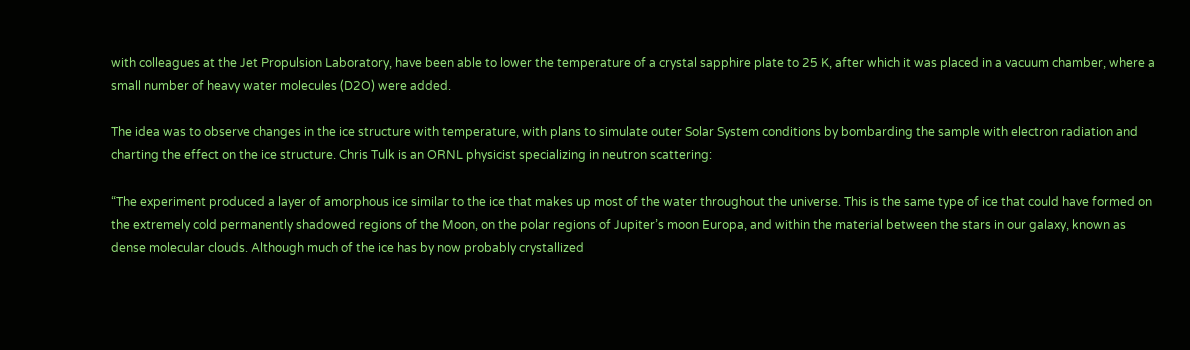with colleagues at the Jet Propulsion Laboratory, have been able to lower the temperature of a crystal sapphire plate to 25 K, after which it was placed in a vacuum chamber, where a small number of heavy water molecules (D2O) were added.

The idea was to observe changes in the ice structure with temperature, with plans to simulate outer Solar System conditions by bombarding the sample with electron radiation and charting the effect on the ice structure. Chris Tulk is an ORNL physicist specializing in neutron scattering:

“The experiment produced a layer of amorphous ice similar to the ice that makes up most of the water throughout the universe. This is the same type of ice that could have formed on the extremely cold permanently shadowed regions of the Moon, on the polar regions of Jupiter’s moon Europa, and within the material between the stars in our galaxy, known as dense molecular clouds. Although much of the ice has by now probably crystallized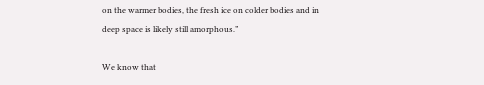on the warmer bodies, the fresh ice on colder bodies and in deep space is likely still amorphous.”

We know that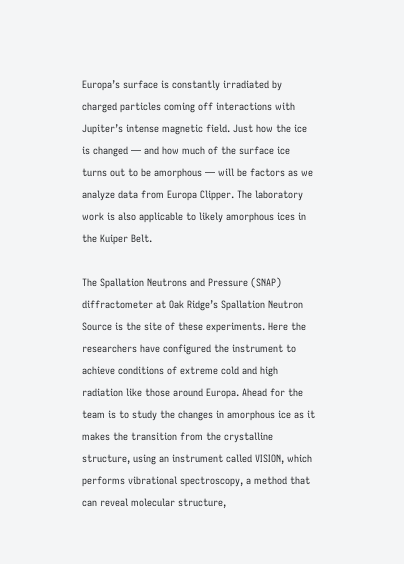Europa’s surface is constantly irradiated by charged particles coming off interactions with Jupiter’s intense magnetic field. Just how the ice is changed — and how much of the surface ice turns out to be amorphous — will be factors as we analyze data from Europa Clipper. The laboratory work is also applicable to likely amorphous ices in the Kuiper Belt.

The Spallation Neutrons and Pressure (SNAP) diffractometer at Oak Ridge’s Spallation Neutron Source is the site of these experiments. Here the researchers have configured the instrument to achieve conditions of extreme cold and high radiation like those around Europa. Ahead for the team is to study the changes in amorphous ice as it makes the transition from the crystalline structure, using an instrument called VISION, which performs vibrational spectroscopy, a method that can reveal molecular structure,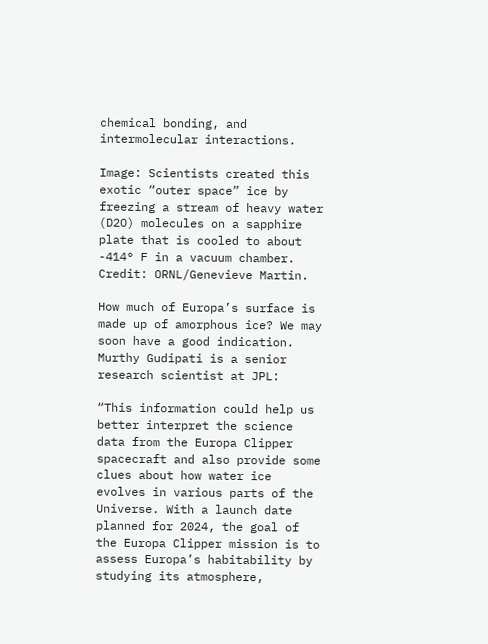chemical bonding, and intermolecular interactions.

Image: Scientists created this exotic “outer space” ice by freezing a stream of heavy water (D2O) molecules on a sapphire plate that is cooled to about -414° F in a vacuum chamber. Credit: ORNL/Genevieve Martin.

How much of Europa’s surface is made up of amorphous ice? We may soon have a good indication. Murthy Gudipati is a senior research scientist at JPL:

“This information could help us better interpret the science data from the Europa Clipper spacecraft and also provide some clues about how water ice evolves in various parts of the Universe. With a launch date planned for 2024, the goal of the Europa Clipper mission is to assess Europa’s habitability by studying its atmosphere,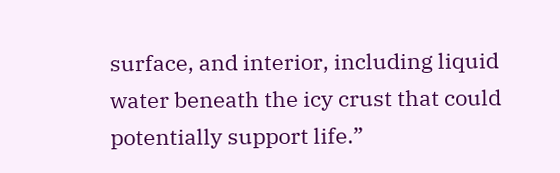surface, and interior, including liquid water beneath the icy crust that could potentially support life.”